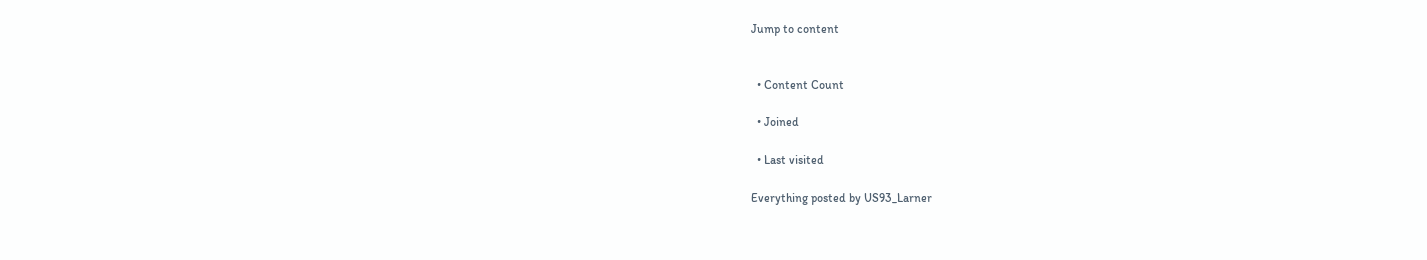Jump to content


  • Content Count

  • Joined

  • Last visited

Everything posted by US93_Larner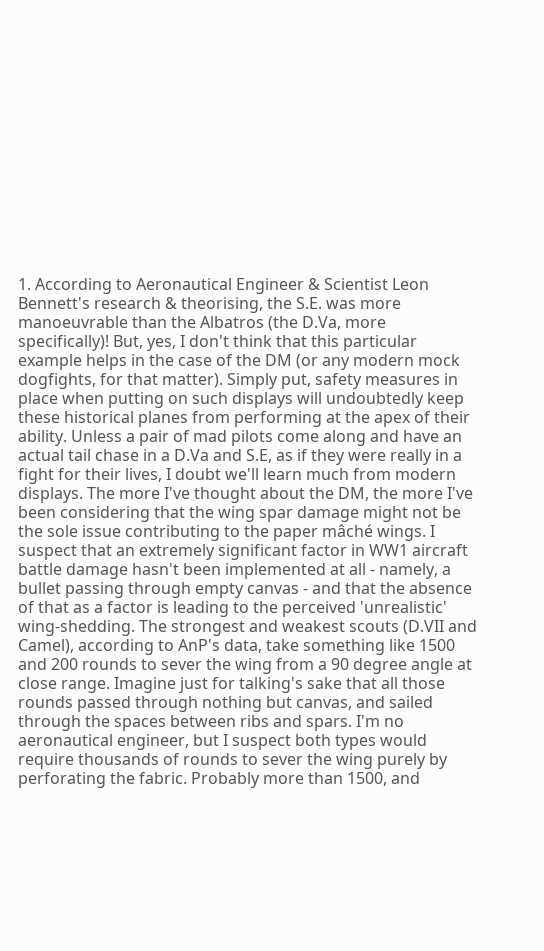1. According to Aeronautical Engineer & Scientist Leon Bennett's research & theorising, the S.E. was more manoeuvrable than the Albatros (the D.Va, more specifically)! But, yes, I don't think that this particular example helps in the case of the DM (or any modern mock dogfights, for that matter). Simply put, safety measures in place when putting on such displays will undoubtedly keep these historical planes from performing at the apex of their ability. Unless a pair of mad pilots come along and have an actual tail chase in a D.Va and S.E, as if they were really in a fight for their lives, I doubt we'll learn much from modern displays. The more I've thought about the DM, the more I've been considering that the wing spar damage might not be the sole issue contributing to the paper mâché wings. I suspect that an extremely significant factor in WW1 aircraft battle damage hasn't been implemented at all - namely, a bullet passing through empty canvas - and that the absence of that as a factor is leading to the perceived 'unrealistic' wing-shedding. The strongest and weakest scouts (D.VII and Camel), according to AnP's data, take something like 1500 and 200 rounds to sever the wing from a 90 degree angle at close range. Imagine just for talking's sake that all those rounds passed through nothing but canvas, and sailed through the spaces between ribs and spars. I'm no aeronautical engineer, but I suspect both types would require thousands of rounds to sever the wing purely by perforating the fabric. Probably more than 1500, and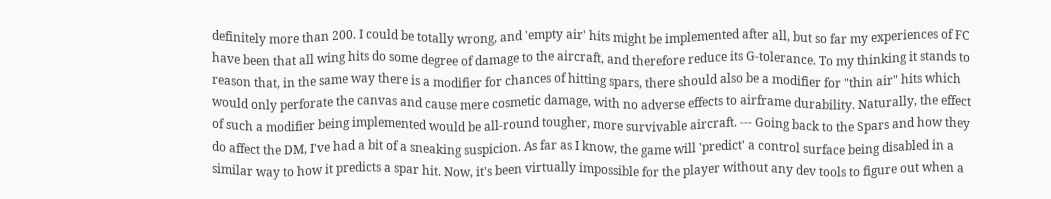definitely more than 200. I could be totally wrong, and 'empty air' hits might be implemented after all, but so far my experiences of FC have been that all wing hits do some degree of damage to the aircraft, and therefore reduce its G-tolerance. To my thinking it stands to reason that, in the same way there is a modifier for chances of hitting spars, there should also be a modifier for "thin air" hits which would only perforate the canvas and cause mere cosmetic damage, with no adverse effects to airframe durability. Naturally, the effect of such a modifier being implemented would be all-round tougher, more survivable aircraft. --- Going back to the Spars and how they do affect the DM, I've had a bit of a sneaking suspicion. As far as I know, the game will 'predict' a control surface being disabled in a similar way to how it predicts a spar hit. Now, it's been virtually impossible for the player without any dev tools to figure out when a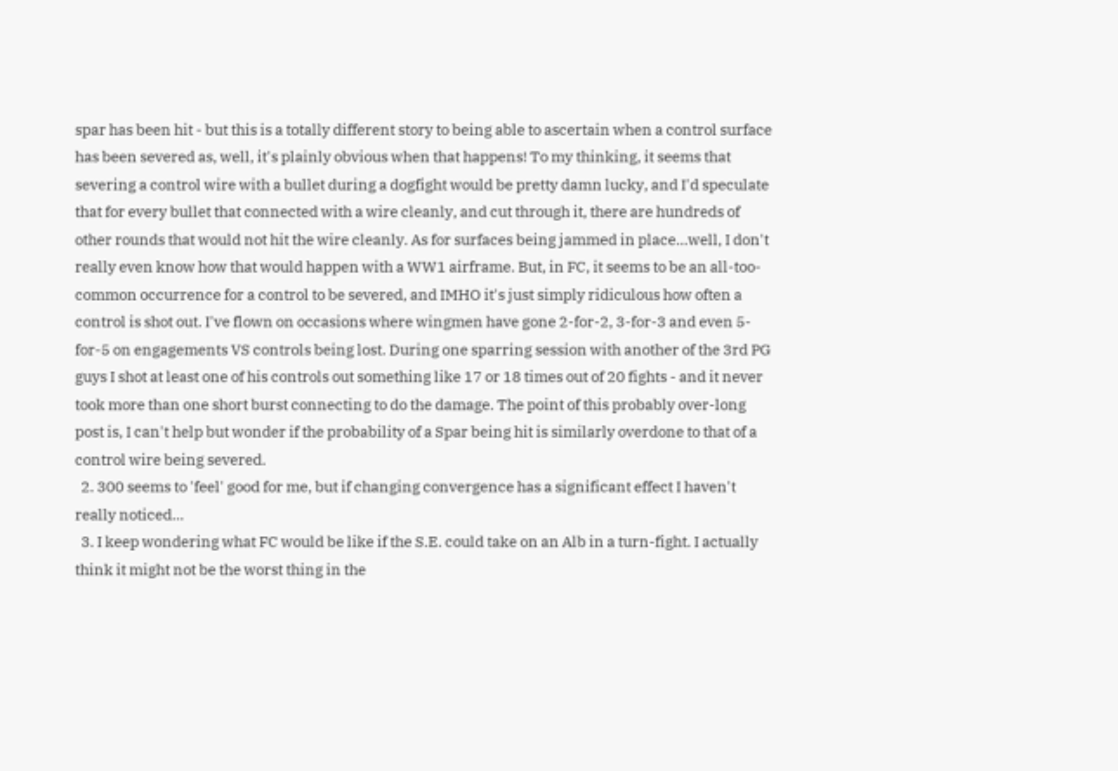spar has been hit - but this is a totally different story to being able to ascertain when a control surface has been severed as, well, it's plainly obvious when that happens! To my thinking, it seems that severing a control wire with a bullet during a dogfight would be pretty damn lucky, and I'd speculate that for every bullet that connected with a wire cleanly, and cut through it, there are hundreds of other rounds that would not hit the wire cleanly. As for surfaces being jammed in place...well, I don't really even know how that would happen with a WW1 airframe. But, in FC, it seems to be an all-too-common occurrence for a control to be severed, and IMHO it's just simply ridiculous how often a control is shot out. I've flown on occasions where wingmen have gone 2-for-2, 3-for-3 and even 5-for-5 on engagements VS controls being lost. During one sparring session with another of the 3rd PG guys I shot at least one of his controls out something like 17 or 18 times out of 20 fights - and it never took more than one short burst connecting to do the damage. The point of this probably over-long post is, I can't help but wonder if the probability of a Spar being hit is similarly overdone to that of a control wire being severed.
  2. 300 seems to 'feel' good for me, but if changing convergence has a significant effect I haven't really noticed...
  3. I keep wondering what FC would be like if the S.E. could take on an Alb in a turn-fight. I actually think it might not be the worst thing in the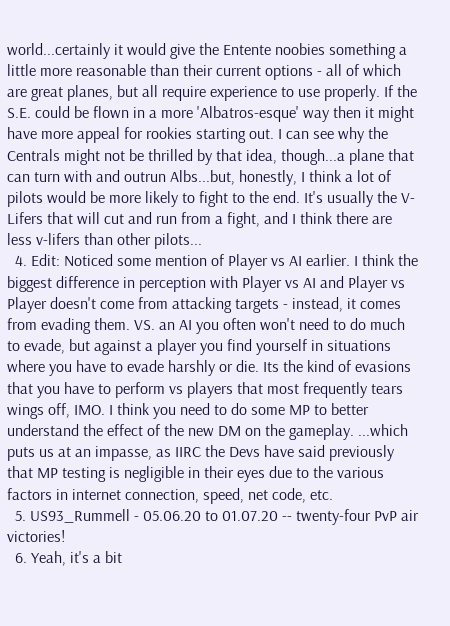world...certainly it would give the Entente noobies something a little more reasonable than their current options - all of which are great planes, but all require experience to use properly. If the S.E. could be flown in a more 'Albatros-esque' way then it might have more appeal for rookies starting out. I can see why the Centrals might not be thrilled by that idea, though...a plane that can turn with and outrun Albs...but, honestly, I think a lot of pilots would be more likely to fight to the end. It's usually the V-Lifers that will cut and run from a fight, and I think there are less v-lifers than other pilots...
  4. Edit: Noticed some mention of Player vs AI earlier. I think the biggest difference in perception with Player vs AI and Player vs Player doesn't come from attacking targets - instead, it comes from evading them. VS. an AI you often won't need to do much to evade, but against a player you find yourself in situations where you have to evade harshly or die. Its the kind of evasions that you have to perform vs players that most frequently tears wings off, IMO. I think you need to do some MP to better understand the effect of the new DM on the gameplay. ...which puts us at an impasse, as IIRC the Devs have said previously that MP testing is negligible in their eyes due to the various factors in internet connection, speed, net code, etc.
  5. US93_Rummell - 05.06.20 to 01.07.20 -- twenty-four PvP air victories!
  6. Yeah, it's a bit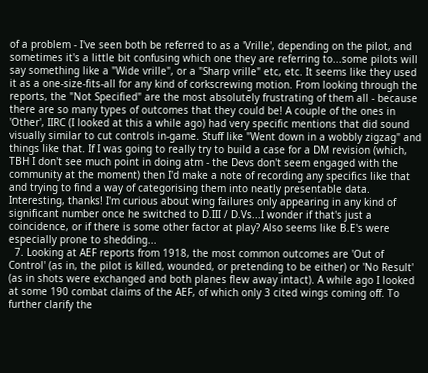of a problem - I've seen both be referred to as a 'Vrille', depending on the pilot, and sometimes it's a little bit confusing which one they are referring to...some pilots will say something like a "Wide vrille", or a "Sharp vrille" etc, etc. It seems like they used it as a one-size-fits-all for any kind of corkscrewing motion. From looking through the reports, the "Not Specified" are the most absolutely frustrating of them all - because there are so many types of outcomes that they could be! A couple of the ones in 'Other', IIRC (I looked at this a while ago) had very specific mentions that did sound visually similar to cut controls in-game. Stuff like "Went down in a wobbly zigzag" and things like that. If I was going to really try to build a case for a DM revision (which, TBH I don't see much point in doing atm - the Devs don't seem engaged with the community at the moment) then I'd make a note of recording any specifics like that and trying to find a way of categorising them into neatly presentable data. Interesting, thanks! I'm curious about wing failures only appearing in any kind of significant number once he switched to D.III / D.Vs...I wonder if that's just a coincidence, or if there is some other factor at play? Also seems like B.E's were especially prone to shedding...
  7. Looking at AEF reports from 1918, the most common outcomes are 'Out of Control' (as in, the pilot is killed, wounded, or pretending to be either) or 'No Result' (as in shots were exchanged and both planes flew away intact). A while ago I looked at some 190 combat claims of the AEF, of which only 3 cited wings coming off. To further clarify the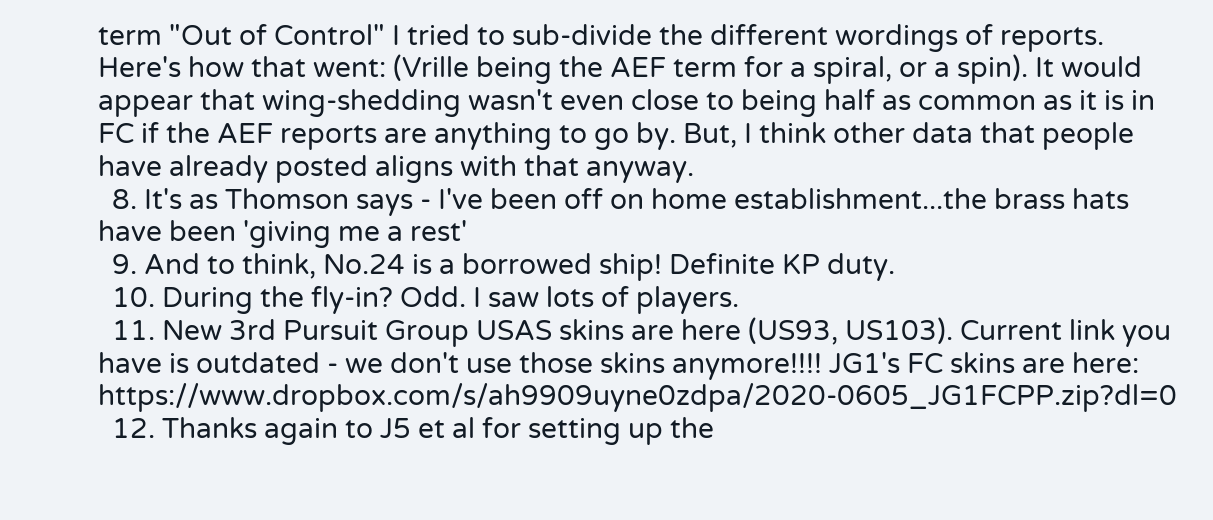term "Out of Control" I tried to sub-divide the different wordings of reports. Here's how that went: (Vrille being the AEF term for a spiral, or a spin). It would appear that wing-shedding wasn't even close to being half as common as it is in FC if the AEF reports are anything to go by. But, I think other data that people have already posted aligns with that anyway.
  8. It's as Thomson says - I've been off on home establishment...the brass hats have been 'giving me a rest'
  9. And to think, No.24 is a borrowed ship! Definite KP duty.
  10. During the fly-in? Odd. I saw lots of players.
  11. New 3rd Pursuit Group USAS skins are here (US93, US103). Current link you have is outdated - we don't use those skins anymore!!!! JG1's FC skins are here: https://www.dropbox.com/s/ah9909uyne0zdpa/2020-0605_JG1FCPP.zip?dl=0
  12. Thanks again to J5 et al for setting up the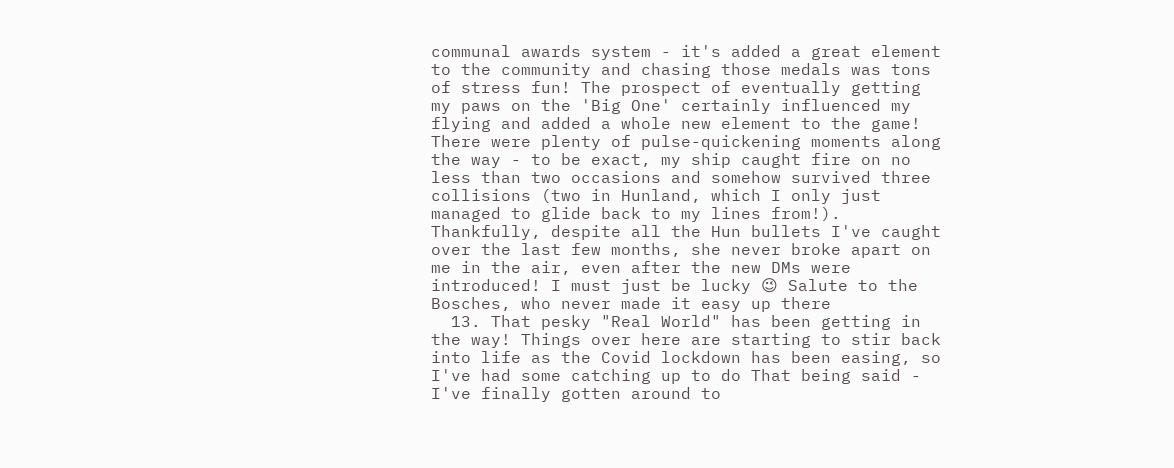communal awards system - it's added a great element to the community and chasing those medals was tons of stress fun! The prospect of eventually getting my paws on the 'Big One' certainly influenced my flying and added a whole new element to the game! There were plenty of pulse-quickening moments along the way - to be exact, my ship caught fire on no less than two occasions and somehow survived three collisions (two in Hunland, which I only just managed to glide back to my lines from!). Thankfully, despite all the Hun bullets I've caught over the last few months, she never broke apart on me in the air, even after the new DMs were introduced! I must just be lucky 😉 Salute to the Bosches, who never made it easy up there
  13. That pesky "Real World" has been getting in the way! Things over here are starting to stir back into life as the Covid lockdown has been easing, so I've had some catching up to do That being said - I've finally gotten around to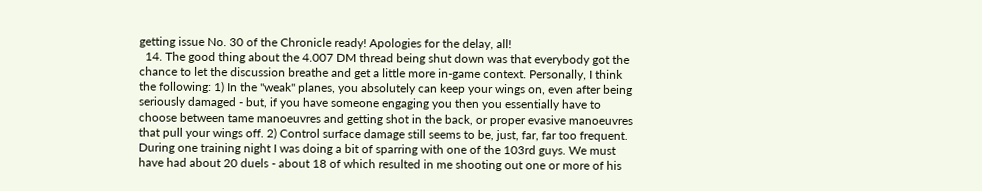getting issue No. 30 of the Chronicle ready! Apologies for the delay, all!
  14. The good thing about the 4.007 DM thread being shut down was that everybody got the chance to let the discussion breathe and get a little more in-game context. Personally, I think the following: 1) In the "weak" planes, you absolutely can keep your wings on, even after being seriously damaged - but, if you have someone engaging you then you essentially have to choose between tame manoeuvres and getting shot in the back, or proper evasive manoeuvres that pull your wings off. 2) Control surface damage still seems to be, just, far, far too frequent. During one training night I was doing a bit of sparring with one of the 103rd guys. We must have had about 20 duels - about 18 of which resulted in me shooting out one or more of his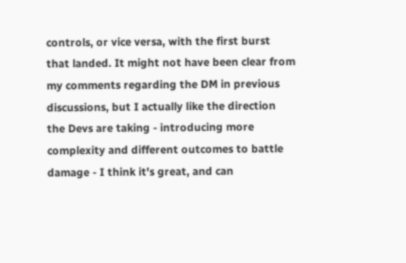controls, or vice versa, with the first burst that landed. It might not have been clear from my comments regarding the DM in previous discussions, but I actually like the direction the Devs are taking - introducing more complexity and different outcomes to battle damage - I think it's great, and can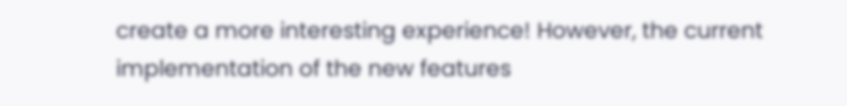create a more interesting experience! However, the current implementation of the new features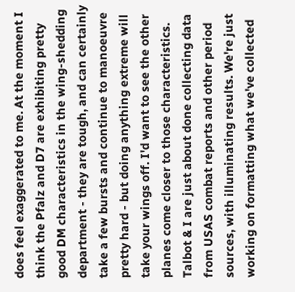does feel exaggerated to me. At the moment I think the Pfalz and D7 are exhibiting pretty good DM characteristics in the wing-shedding department - they are tough, and can certainly take a few bursts and continue to manoeuvre pretty hard - but doing anything extreme will take your wings off. I'd want to see the other planes come closer to those characteristics. Talbot & I are just about done collecting data from USAS combat reports and other period sources, with illuminating results. We're just working on formatting what we've collected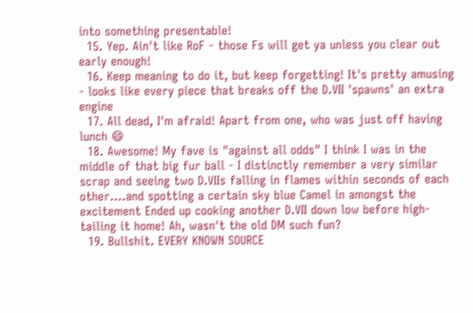into something presentable!
  15. Yep. Ain't like RoF - those Fs will get ya unless you clear out early enough!
  16. Keep meaning to do it, but keep forgetting! It's pretty amusing - looks like every piece that breaks off the D.VII 'spawns' an extra engine
  17. All dead, I'm afraid! Apart from one, who was just off having lunch 😄
  18. Awesome! My fave is "against all odds" I think I was in the middle of that big fur ball - I distinctly remember a very similar scrap and seeing two D.VIIs falling in flames within seconds of each other....and spotting a certain sky blue Camel in amongst the excitement Ended up cooking another D.VII down low before high-tailing it home! Ah, wasn't the old DM such fun?
  19. Bullshit. EVERY KNOWN SOURCE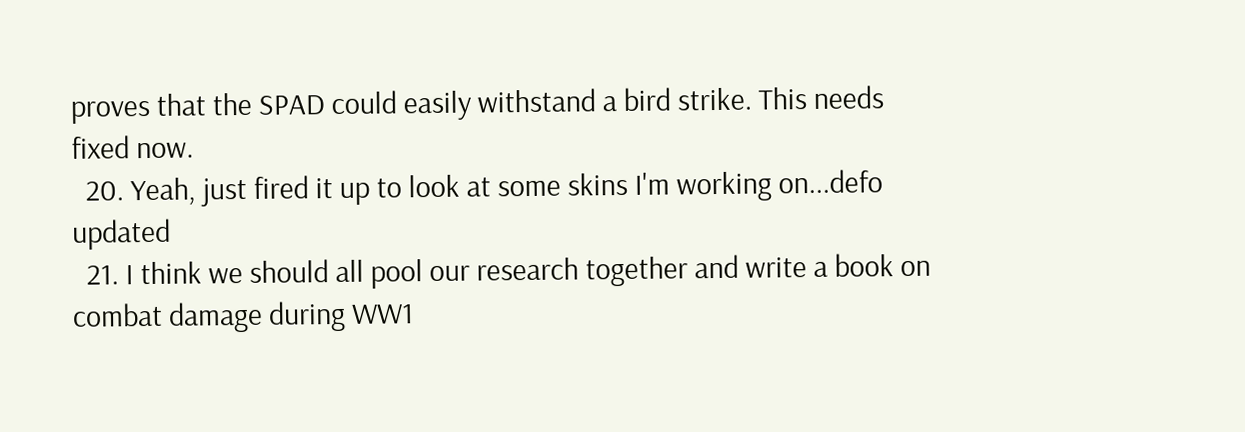proves that the SPAD could easily withstand a bird strike. This needs fixed now.
  20. Yeah, just fired it up to look at some skins I'm working on...defo updated
  21. I think we should all pool our research together and write a book on combat damage during WW1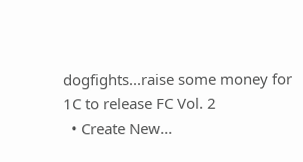dogfights...raise some money for 1C to release FC Vol. 2
  • Create New...